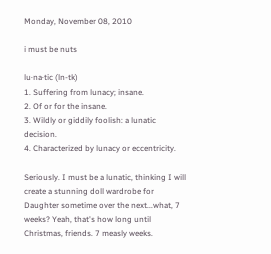Monday, November 08, 2010

i must be nuts

lu·na·tic (ln-tk)
1. Suffering from lunacy; insane.
2. Of or for the insane.
3. Wildly or giddily foolish: a lunatic decision.
4. Characterized by lunacy or eccentricity.

Seriously. I must be a lunatic, thinking I will create a stunning doll wardrobe for Daughter sometime over the next...what, 7 weeks? Yeah, that's how long until Christmas, friends. 7 measly weeks.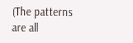(The patterns are all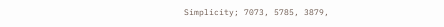Simplicity; 7073, 5785, 3879,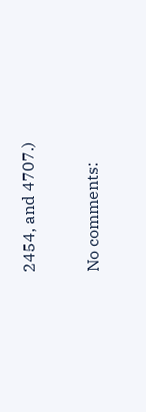2454, and 4707.)

No comments: